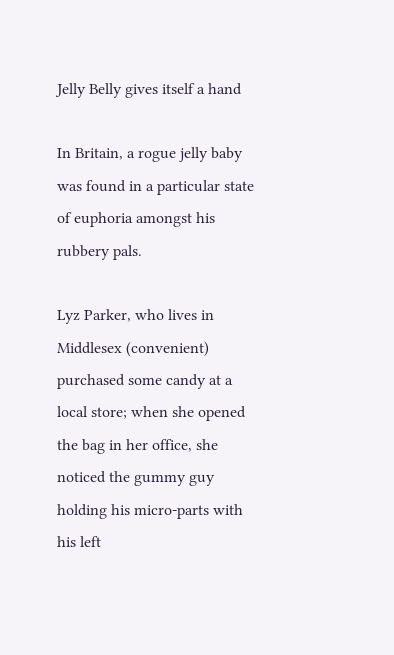Jelly Belly gives itself a hand

In Britain, a rogue jelly baby was found in a particular state of euphoria amongst his rubbery pals.

Lyz Parker, who lives in Middlesex (convenient) purchased some candy at a local store; when she opened the bag in her office, she noticed the gummy guy holding his micro-parts with his left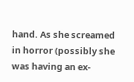hand. As she screamed in horror (possibly she was having an ex-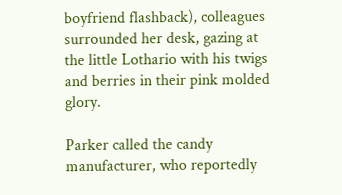boyfriend flashback), colleagues surrounded her desk, gazing at the little Lothario with his twigs and berries in their pink molded glory.

Parker called the candy manufacturer, who reportedly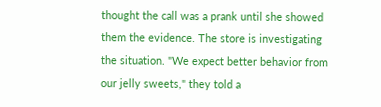thought the call was a prank until she showed them the evidence. The store is investigating the situation. "We expect better behavior from our jelly sweets," they told a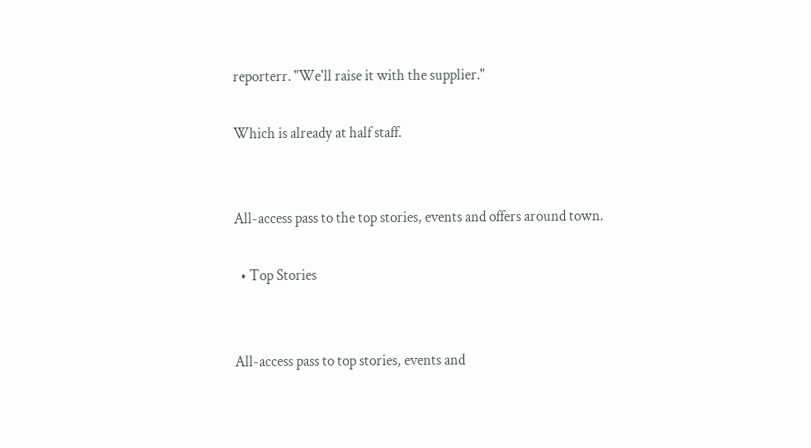reporterr. "We'll raise it with the supplier."

Which is already at half staff.


All-access pass to the top stories, events and offers around town.

  • Top Stories


All-access pass to top stories, events and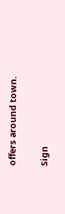offers around town.

Sign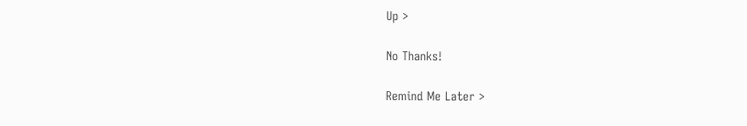Up >

No Thanks!

Remind Me Later >